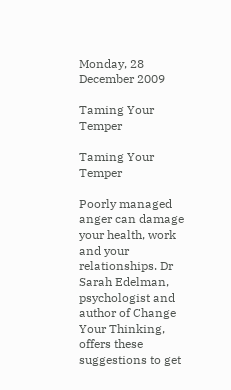Monday, 28 December 2009

Taming Your Temper

Taming Your Temper

Poorly managed anger can damage your health, work and your relationships. Dr Sarah Edelman, psychologist and author of Change Your Thinking, offers these suggestions to get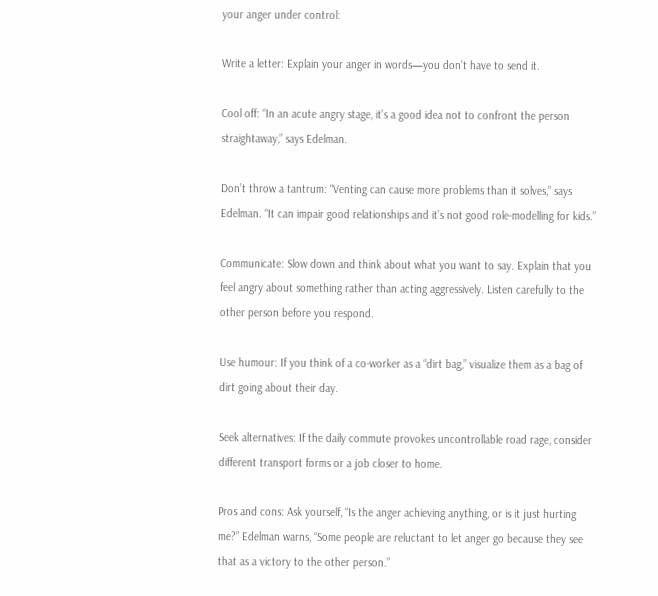your anger under control:

Write a letter: Explain your anger in words—you don’t have to send it.

Cool off: “In an acute angry stage, it’s a good idea not to confront the person straightaway,” says Edelman.

Don’t throw a tantrum: “Venting can cause more problems than it solves,” says Edelman. “It can impair good relationships and it’s not good role-modelling for kids.”

Communicate: Slow down and think about what you want to say. Explain that you feel angry about something rather than acting aggressively. Listen carefully to the other person before you respond.

Use humour: If you think of a co-worker as a “dirt bag,” visualize them as a bag of dirt going about their day.

Seek alternatives: If the daily commute provokes uncontrollable road rage, consider different transport forms or a job closer to home.

Pros and cons: Ask yourself, “Is the anger achieving anything, or is it just hurting me?” Edelman warns, “Some people are reluctant to let anger go because they see that as a victory to the other person.”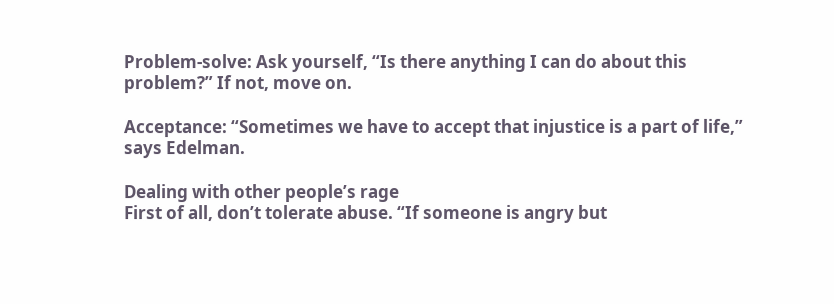Problem-solve: Ask yourself, “Is there anything I can do about this problem?” If not, move on.

Acceptance: “Sometimes we have to accept that injustice is a part of life,” says Edelman.

Dealing with other people’s rage
First of all, don’t tolerate abuse. “If someone is angry but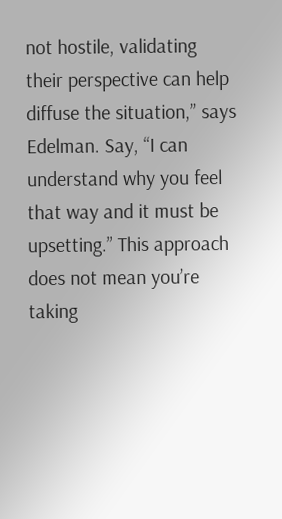not hostile, validating their perspective can help diffuse the situation,” says Edelman. Say, “I can understand why you feel that way and it must be upsetting.” This approach does not mean you’re taking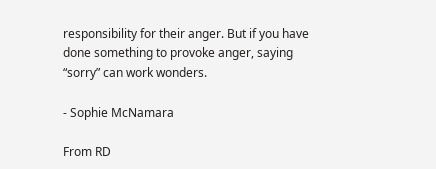responsibility for their anger. But if you have done something to provoke anger, saying “sorry” can work wonders.

- Sophie McNamara

From RD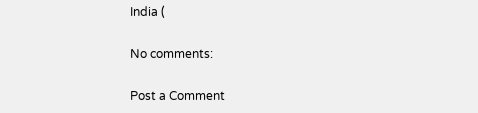India (

No comments:

Post a Comment